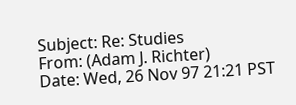Subject: Re: Studies
From: (Adam J. Richter)
Date: Wed, 26 Nov 97 21:21 PST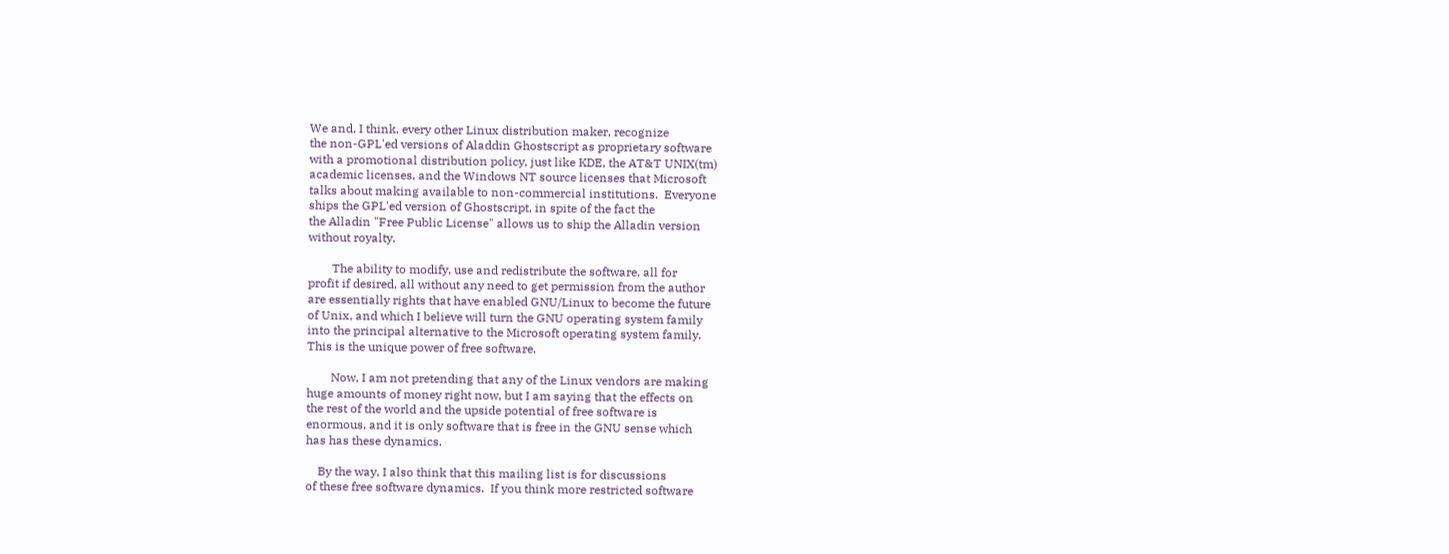We and, I think, every other Linux distribution maker, recognize
the non-GPL'ed versions of Aladdin Ghostscript as proprietary software
with a promotional distribution policy, just like KDE, the AT&T UNIX(tm)
academic licenses, and the Windows NT source licenses that Microsoft
talks about making available to non-commercial institutions.  Everyone
ships the GPL'ed version of Ghostscript, in spite of the fact the
the Alladin "Free Public License" allows us to ship the Alladin version
without royalty.

        The ability to modify, use and redistribute the software, all for
profit if desired, all without any need to get permission from the author
are essentially rights that have enabled GNU/Linux to become the future
of Unix, and which I believe will turn the GNU operating system family
into the principal alternative to the Microsoft operating system family.
This is the unique power of free software.

        Now, I am not pretending that any of the Linux vendors are making
huge amounts of money right now, but I am saying that the effects on
the rest of the world and the upside potential of free software is
enormous, and it is only software that is free in the GNU sense which
has has these dynamics.

    By the way, I also think that this mailing list is for discussions
of these free software dynamics.  If you think more restricted software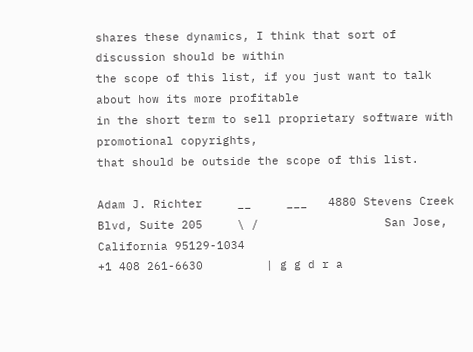shares these dynamics, I think that sort of discussion should be within
the scope of this list, if you just want to talk about how its more profitable
in the short term to sell proprietary software with promotional copyrights,
that should be outside the scope of this list.

Adam J. Richter     __     ___   4880 Stevens Creek Blvd, Suite 205     \ /                  San Jose, California 95129-1034
+1 408 261-6630         | g g d r a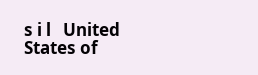s i l   United States of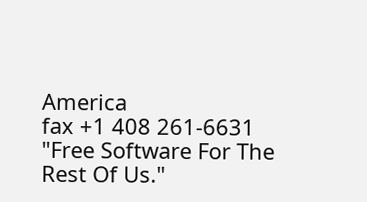America
fax +1 408 261-6631      "Free Software For The Rest Of Us."